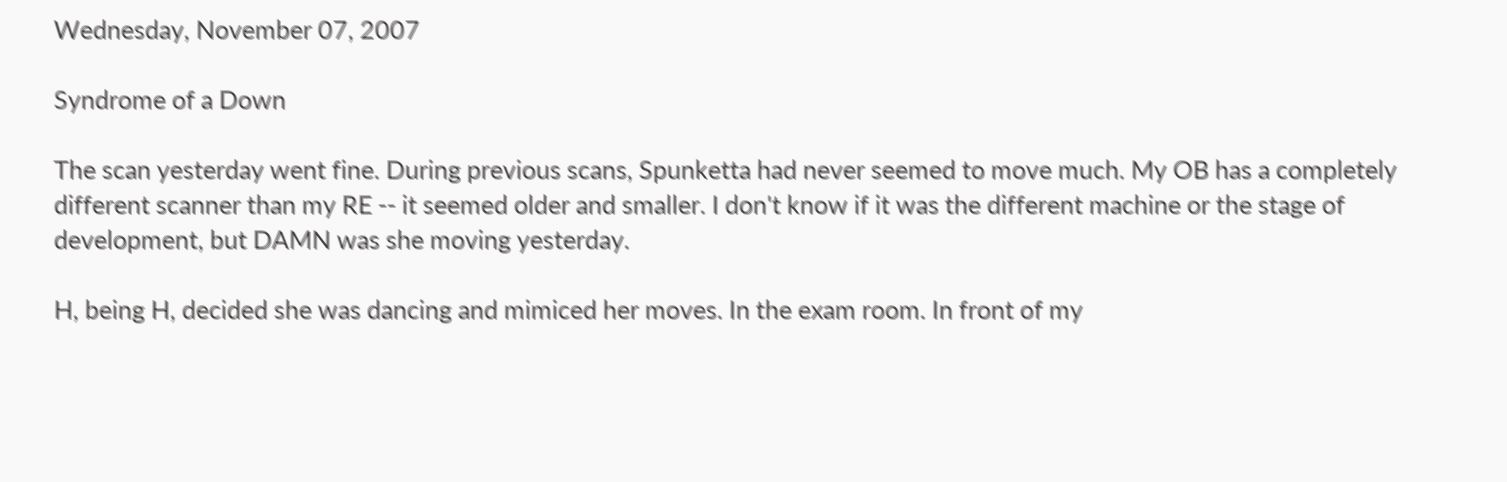Wednesday, November 07, 2007

Syndrome of a Down

The scan yesterday went fine. During previous scans, Spunketta had never seemed to move much. My OB has a completely different scanner than my RE -- it seemed older and smaller. I don't know if it was the different machine or the stage of development, but DAMN was she moving yesterday.

H, being H, decided she was dancing and mimiced her moves. In the exam room. In front of my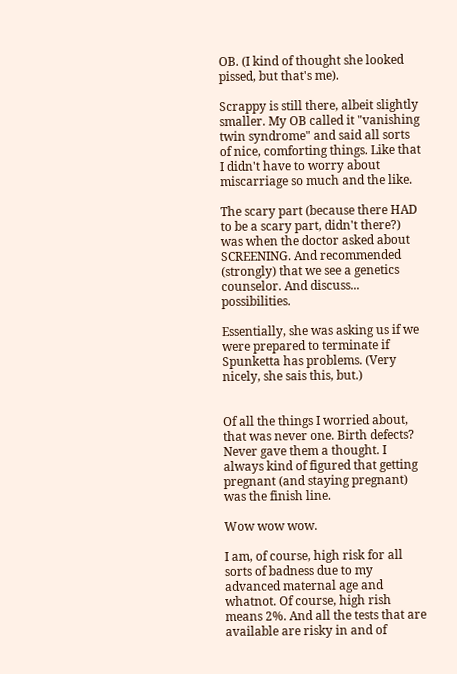OB. (I kind of thought she looked pissed, but that's me).

Scrappy is still there, albeit slightly smaller. My OB called it "vanishing twin syndrome" and said all sorts of nice, comforting things. Like that I didn't have to worry about miscarriage so much and the like.

The scary part (because there HAD to be a scary part, didn't there?) was when the doctor asked about SCREENING. And recommended (strongly) that we see a genetics counselor. And discuss... possibilities.

Essentially, she was asking us if we were prepared to terminate if Spunketta has problems. (Very nicely, she sais this, but.)


Of all the things I worried about, that was never one. Birth defects? Never gave them a thought. I always kind of figured that getting pregnant (and staying pregnant) was the finish line.

Wow wow wow.

I am, of course, high risk for all sorts of badness due to my advanced maternal age and whatnot. Of course, high rish means 2%. And all the tests that are available are risky in and of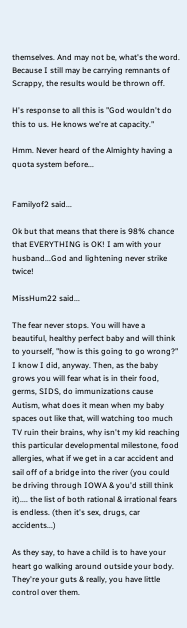themselves. And may not be, what's the word. Because I still may be carrying remnants of Scrappy, the results would be thrown off.

H's response to all this is "God wouldn't do this to us. He knows we're at capacity."

Hmm. Never heard of the Almighty having a quota system before...


Familyof2 said...

Ok but that means that there is 98% chance that EVERYTHING is OK! I am with your husband...God and lightening never strike twice!

MissHum22 said...

The fear never stops. You will have a beautiful, healthy perfect baby and will think to yourself, "how is this going to go wrong?" I know I did, anyway. Then, as the baby grows you will fear what is in their food, germs, SIDS, do immunizations cause Autism, what does it mean when my baby spaces out like that, will watching too much TV ruin their brains, why isn't my kid reaching this particular developmental milestone, food allergies, what if we get in a car accident and sail off of a bridge into the river (you could be driving through IOWA & you'd still think it).... the list of both rational & irrational fears is endless. (then it's sex, drugs, car accidents...)

As they say, to have a child is to have your heart go walking around outside your body. They're your guts & really, you have little control over them.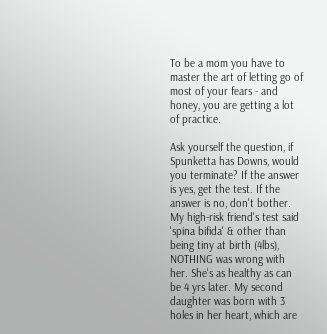To be a mom you have to master the art of letting go of most of your fears - and honey, you are getting a lot of practice.

Ask yourself the question, if Spunketta has Downs, would you terminate? If the answer is yes, get the test. If the answer is no, don't bother. My high-risk friend's test said 'spina bifida' & other than being tiny at birth (4lbs), NOTHING was wrong with her. She's as healthy as can be 4 yrs later. My second daughter was born with 3 holes in her heart, which are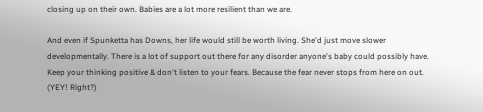closing up on their own. Babies are a lot more resilient than we are.

And even if Spunketta has Downs, her life would still be worth living. She'd just move slower developmentally. There is a lot of support out there for any disorder anyone's baby could possibly have. Keep your thinking positive & don't listen to your fears. Because the fear never stops from here on out. (YEY! Right?)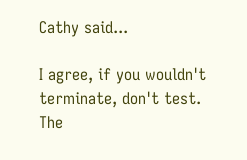Cathy said...

I agree, if you wouldn't terminate, don't test. The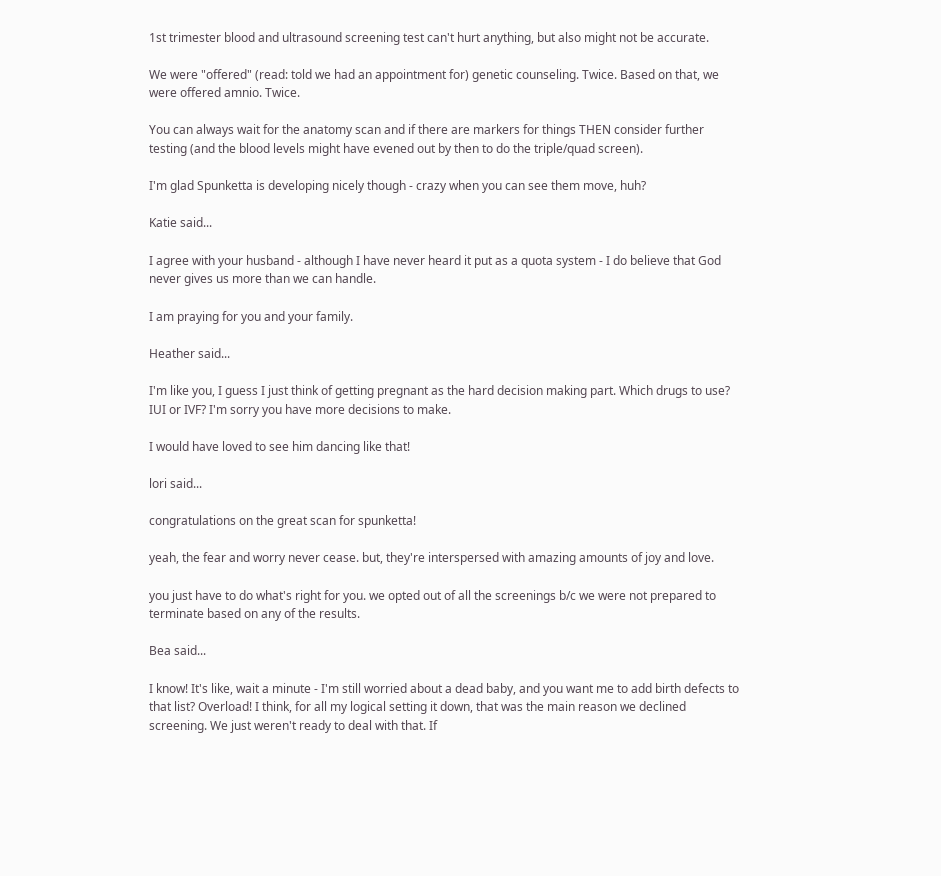1st trimester blood and ultrasound screening test can't hurt anything, but also might not be accurate.

We were "offered" (read: told we had an appointment for) genetic counseling. Twice. Based on that, we were offered amnio. Twice.

You can always wait for the anatomy scan and if there are markers for things THEN consider further testing (and the blood levels might have evened out by then to do the triple/quad screen).

I'm glad Spunketta is developing nicely though - crazy when you can see them move, huh?

Katie said...

I agree with your husband - although I have never heard it put as a quota system - I do believe that God never gives us more than we can handle.

I am praying for you and your family.

Heather said...

I'm like you, I guess I just think of getting pregnant as the hard decision making part. Which drugs to use? IUI or IVF? I'm sorry you have more decisions to make.

I would have loved to see him dancing like that!

lori said...

congratulations on the great scan for spunketta!

yeah, the fear and worry never cease. but, they're interspersed with amazing amounts of joy and love.

you just have to do what's right for you. we opted out of all the screenings b/c we were not prepared to terminate based on any of the results.

Bea said...

I know! It's like, wait a minute - I'm still worried about a dead baby, and you want me to add birth defects to that list? Overload! I think, for all my logical setting it down, that was the main reason we declined screening. We just weren't ready to deal with that. If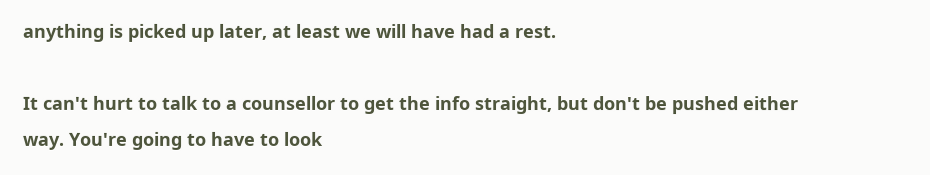anything is picked up later, at least we will have had a rest.

It can't hurt to talk to a counsellor to get the info straight, but don't be pushed either way. You're going to have to look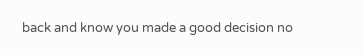back and know you made a good decision no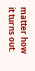matter how it turns out.